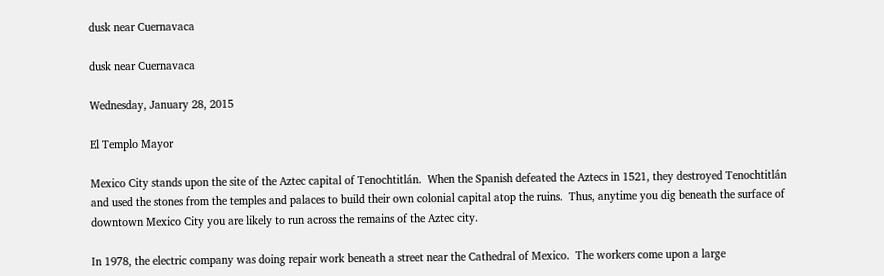dusk near Cuernavaca

dusk near Cuernavaca

Wednesday, January 28, 2015

El Templo Mayor

Mexico City stands upon the site of the Aztec capital of Tenochtitlán.  When the Spanish defeated the Aztecs in 1521, they destroyed Tenochtitlán and used the stones from the temples and palaces to build their own colonial capital atop the ruins.  Thus, anytime you dig beneath the surface of downtown Mexico City you are likely to run across the remains of the Aztec city.

In 1978, the electric company was doing repair work beneath a street near the Cathedral of Mexico.  The workers come upon a large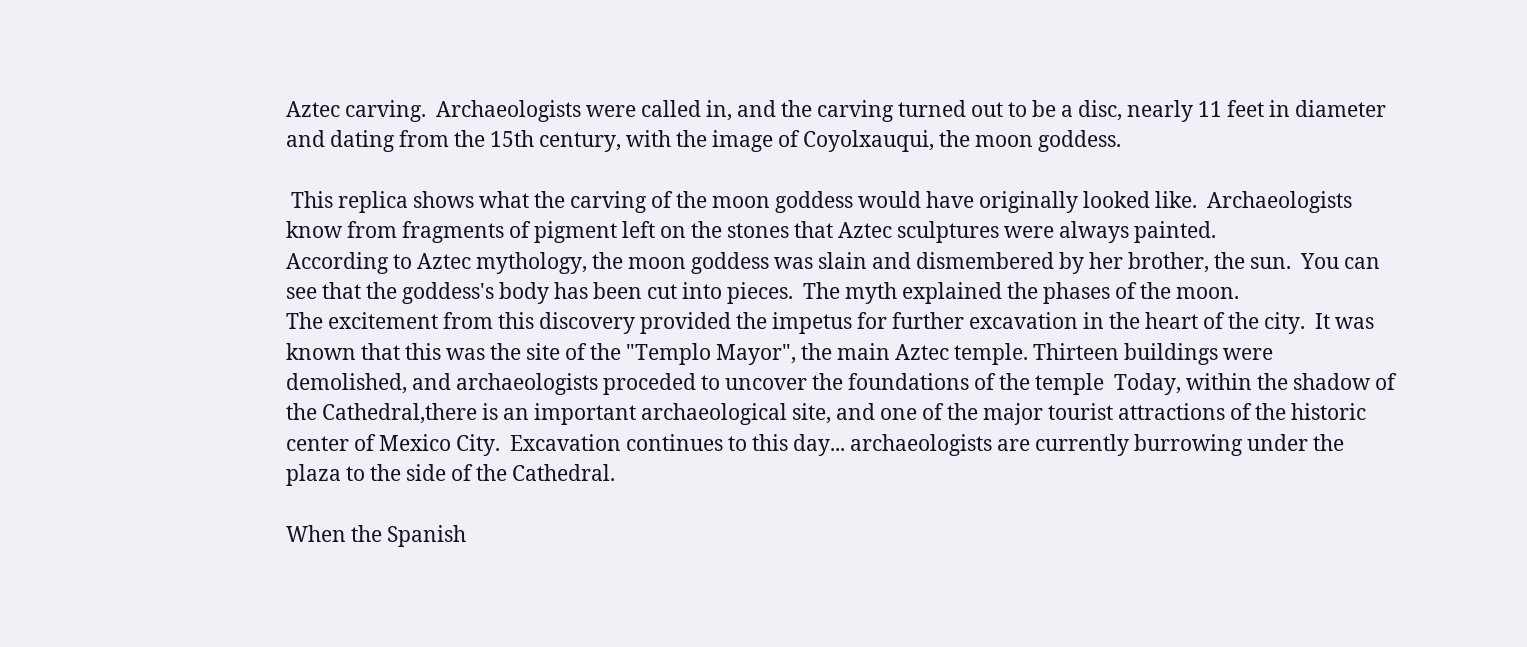Aztec carving.  Archaeologists were called in, and the carving turned out to be a disc, nearly 11 feet in diameter and dating from the 15th century, with the image of Coyolxauqui, the moon goddess.

 This replica shows what the carving of the moon goddess would have originally looked like.  Archaeologists know from fragments of pigment left on the stones that Aztec sculptures were always painted.
According to Aztec mythology, the moon goddess was slain and dismembered by her brother, the sun.  You can see that the goddess's body has been cut into pieces.  The myth explained the phases of the moon.
The excitement from this discovery provided the impetus for further excavation in the heart of the city.  It was known that this was the site of the "Templo Mayor", the main Aztec temple. Thirteen buildings were demolished, and archaeologists proceded to uncover the foundations of the temple  Today, within the shadow of the Cathedral,there is an important archaeological site, and one of the major tourist attractions of the historic center of Mexico City.  Excavation continues to this day... archaeologists are currently burrowing under the plaza to the side of the Cathedral.

When the Spanish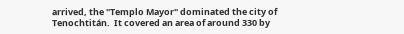arrived, the "Templo Mayor" dominated the city of Tenochtitán.  It covered an area of around 330 by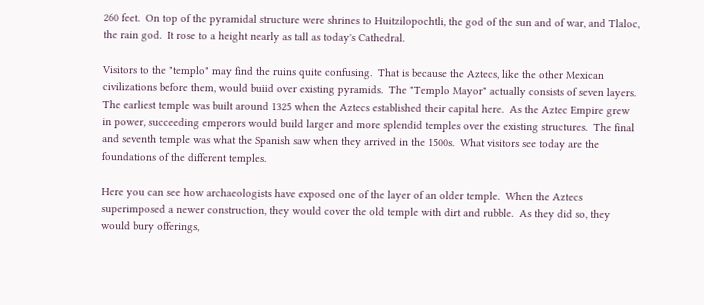260 feet.  On top of the pyramidal structure were shrines to Huitzilopochtli, the god of the sun and of war, and Tlaloc, the rain god.  It rose to a height nearly as tall as today's Cathedral.

Visitors to the "templo" may find the ruins quite confusing.  That is because the Aztecs, like the other Mexican civilizations before them, would buiid over existing pyramids.  The "Templo Mayor" actually consists of seven layers.  The earliest temple was built around 1325 when the Aztecs established their capital here.  As the Aztec Empire grew in power, succeeding emperors would build larger and more splendid temples over the existing structures.  The final and seventh temple was what the Spanish saw when they arrived in the 1500s.  What visitors see today are the foundations of the different temples.

Here you can see how archaeologists have exposed one of the layer of an older temple.  When the Aztecs superimposed a newer construction, they would cover the old temple with dirt and rubble.  As they did so, they would bury offerings,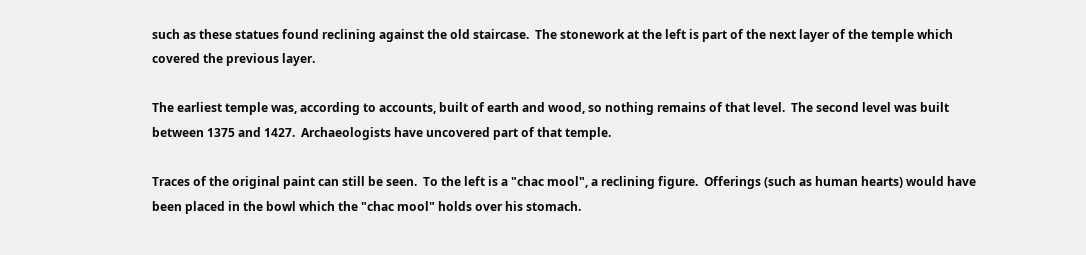such as these statues found reclining against the old staircase.  The stonework at the left is part of the next layer of the temple which covered the previous layer.

The earliest temple was, according to accounts, built of earth and wood, so nothing remains of that level.  The second level was built between 1375 and 1427.  Archaeologists have uncovered part of that temple.

Traces of the original paint can still be seen.  To the left is a "chac mool", a reclining figure.  Offerings (such as human hearts) would have been placed in the bowl which the "chac mool" holds over his stomach.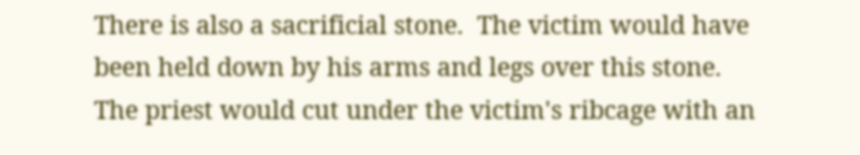There is also a sacrificial stone.  The victim would have been held down by his arms and legs over this stone.  The priest would cut under the victim's ribcage with an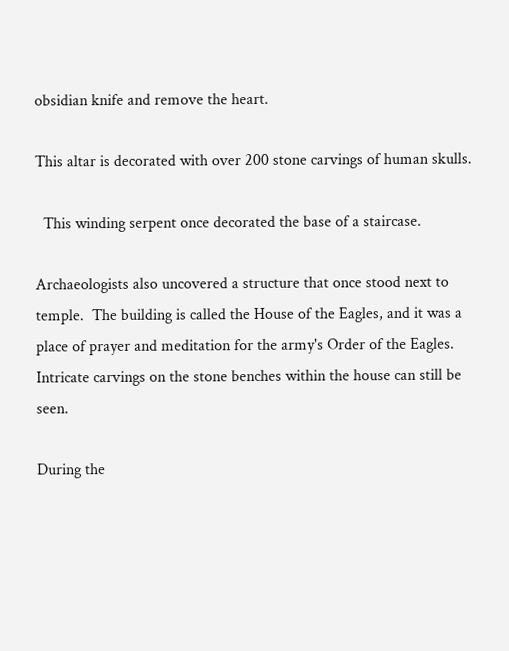obsidian knife and remove the heart.

This altar is decorated with over 200 stone carvings of human skulls.

  This winding serpent once decorated the base of a staircase.

Archaeologists also uncovered a structure that once stood next to temple.  The building is called the House of the Eagles, and it was a place of prayer and meditation for the army's Order of the Eagles.  Intricate carvings on the stone benches within the house can still be seen.

During the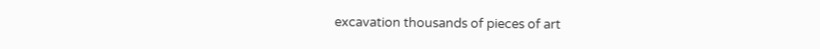excavation thousands of pieces of art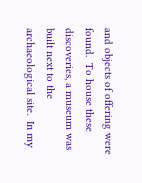and objects of offering were found.  To house these discoveries, a museum was built next to the archaeological site.  In my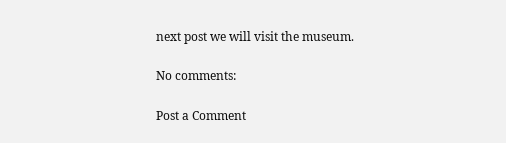next post we will visit the museum.

No comments:

Post a Comment